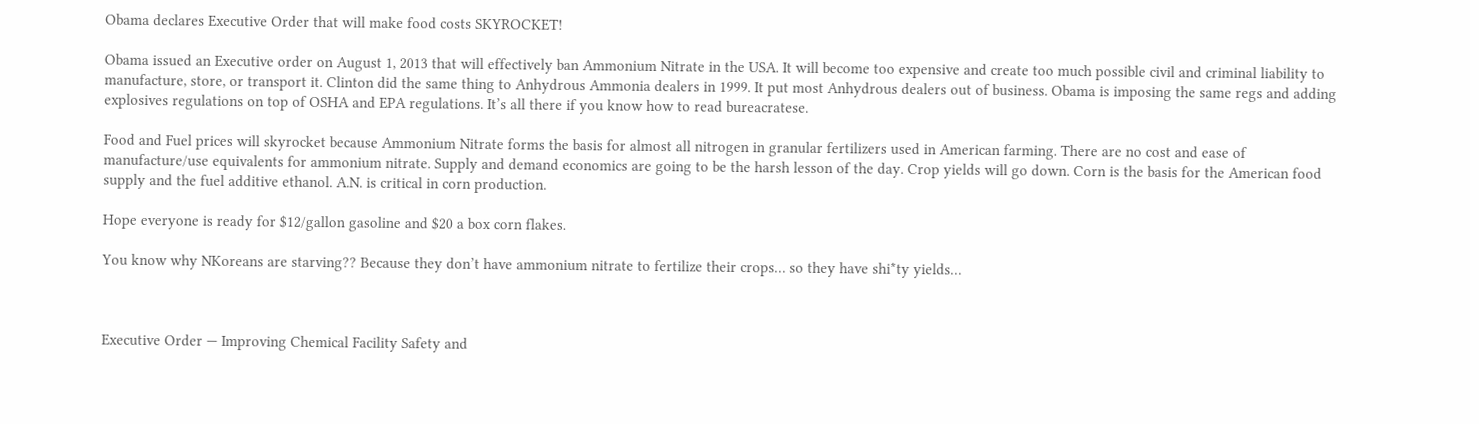Obama declares Executive Order that will make food costs SKYROCKET!

Obama issued an Executive order on August 1, 2013 that will effectively ban Ammonium Nitrate in the USA. It will become too expensive and create too much possible civil and criminal liability to manufacture, store, or transport it. Clinton did the same thing to Anhydrous Ammonia dealers in 1999. It put most Anhydrous dealers out of business. Obama is imposing the same regs and adding explosives regulations on top of OSHA and EPA regulations. It’s all there if you know how to read bureacratese.

Food and Fuel prices will skyrocket because Ammonium Nitrate forms the basis for almost all nitrogen in granular fertilizers used in American farming. There are no cost and ease of manufacture/use equivalents for ammonium nitrate. Supply and demand economics are going to be the harsh lesson of the day. Crop yields will go down. Corn is the basis for the American food supply and the fuel additive ethanol. A.N. is critical in corn production.

Hope everyone is ready for $12/gallon gasoline and $20 a box corn flakes.

You know why NKoreans are starving?? Because they don’t have ammonium nitrate to fertilize their crops… so they have shi*ty yields…



Executive Order — Improving Chemical Facility Safety and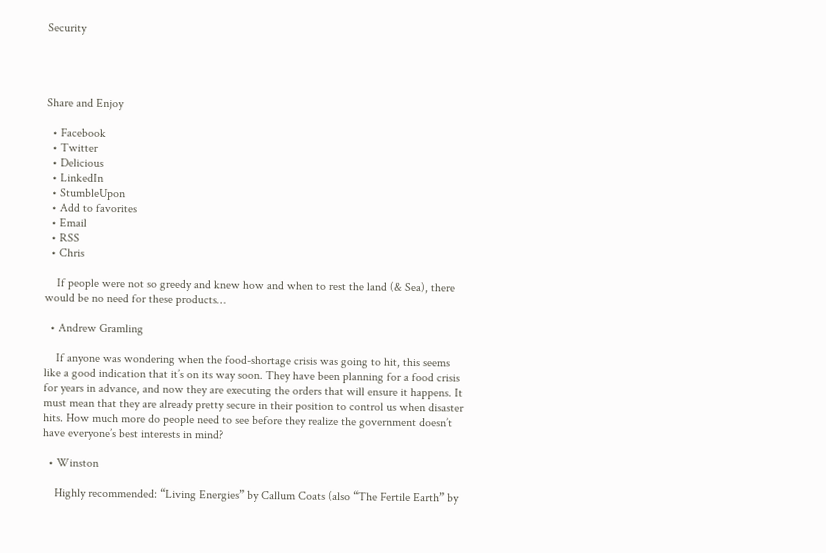Security




Share and Enjoy

  • Facebook
  • Twitter
  • Delicious
  • LinkedIn
  • StumbleUpon
  • Add to favorites
  • Email
  • RSS
  • Chris

    If people were not so greedy and knew how and when to rest the land (& Sea), there would be no need for these products…

  • Andrew Gramling

    If anyone was wondering when the food-shortage crisis was going to hit, this seems like a good indication that it’s on its way soon. They have been planning for a food crisis for years in advance, and now they are executing the orders that will ensure it happens. It must mean that they are already pretty secure in their position to control us when disaster hits. How much more do people need to see before they realize the government doesn’t have everyone’s best interests in mind?

  • Winston

    Highly recommended: “Living Energies” by Callum Coats (also “The Fertile Earth” by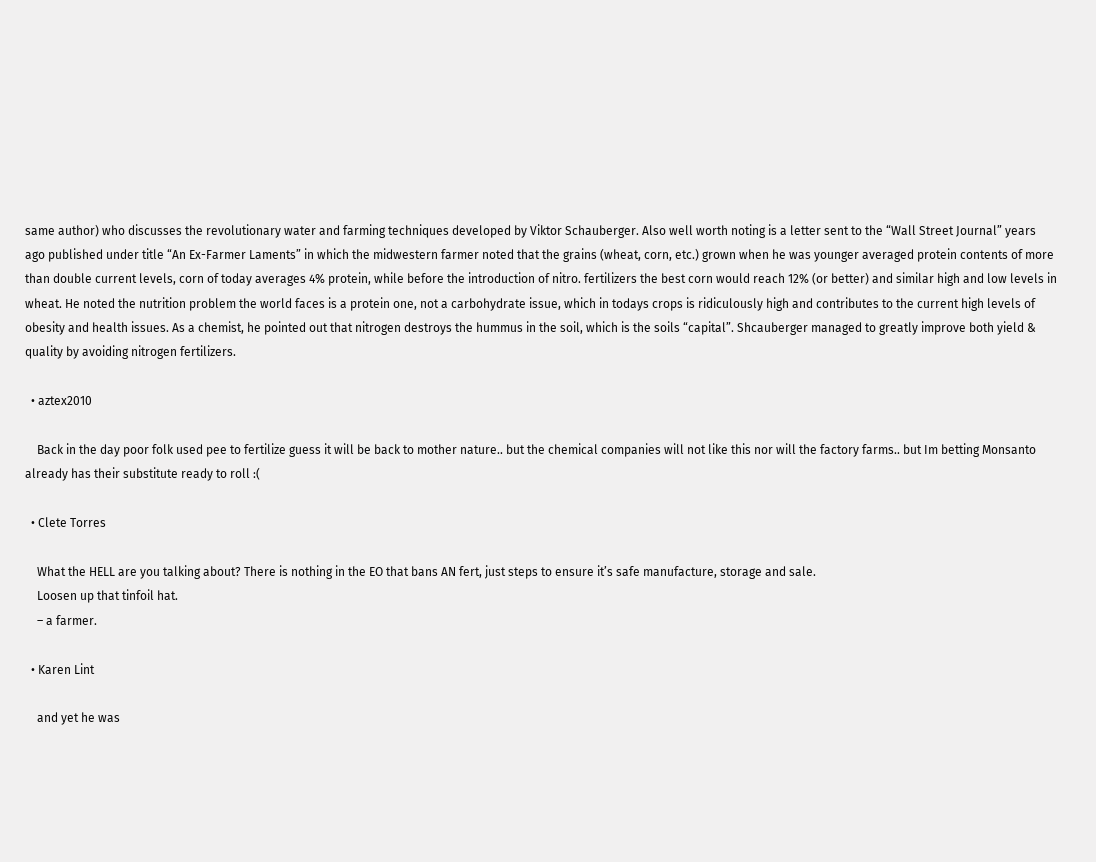same author) who discusses the revolutionary water and farming techniques developed by Viktor Schauberger. Also well worth noting is a letter sent to the “Wall Street Journal” years ago published under title “An Ex-Farmer Laments” in which the midwestern farmer noted that the grains (wheat, corn, etc.) grown when he was younger averaged protein contents of more than double current levels, corn of today averages 4% protein, while before the introduction of nitro. fertilizers the best corn would reach 12% (or better) and similar high and low levels in wheat. He noted the nutrition problem the world faces is a protein one, not a carbohydrate issue, which in todays crops is ridiculously high and contributes to the current high levels of obesity and health issues. As a chemist, he pointed out that nitrogen destroys the hummus in the soil, which is the soils “capital”. Shcauberger managed to greatly improve both yield & quality by avoiding nitrogen fertilizers.

  • aztex2010

    Back in the day poor folk used pee to fertilize guess it will be back to mother nature.. but the chemical companies will not like this nor will the factory farms.. but Im betting Monsanto already has their substitute ready to roll :(

  • Clete Torres

    What the HELL are you talking about? There is nothing in the EO that bans AN fert, just steps to ensure it’s safe manufacture, storage and sale.
    Loosen up that tinfoil hat.
    – a farmer.

  • Karen Lint

    and yet he was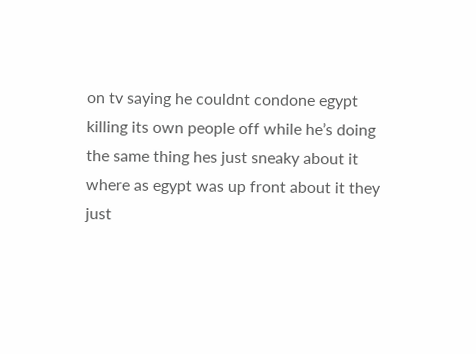on tv saying he couldnt condone egypt killing its own people off while he’s doing the same thing hes just sneaky about it where as egypt was up front about it they just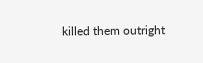killed them outright